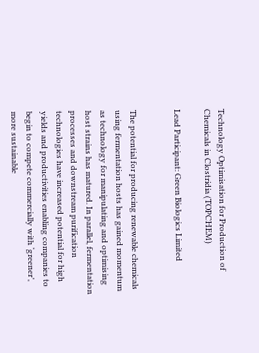Technology Optimisation for Production of Chemicals in Clostridia (TOPCHEM)

Lead Participant: Green Biologics Limited


The potential for producing renewable chemicals using fermentation hosts has gained momentum as technology for manipulating and optimising host strains has matured. In parallel, fermentation processes and downstream purification technologies have increased potential for high yields and productivities enabling companies to begin to compete commercially with ‘greener’, more sustainable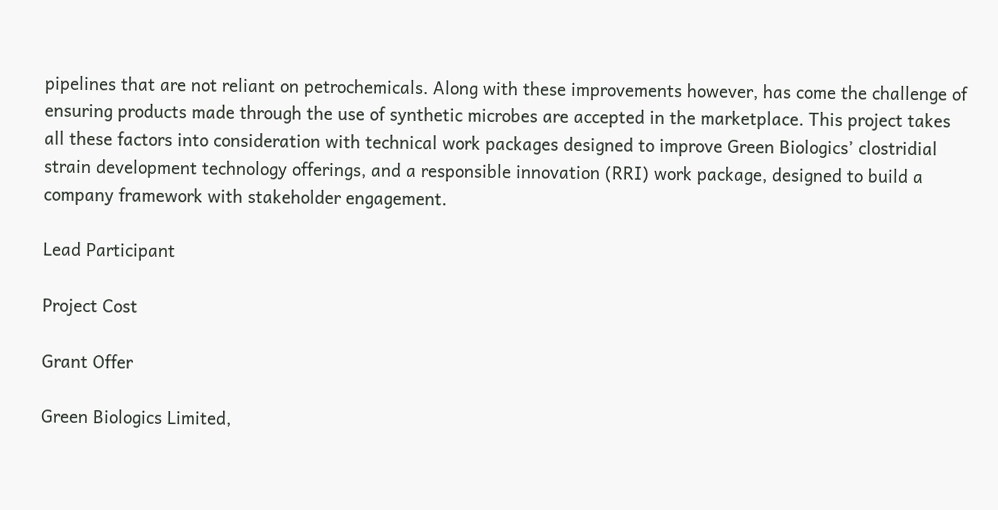pipelines that are not reliant on petrochemicals. Along with these improvements however, has come the challenge of ensuring products made through the use of synthetic microbes are accepted in the marketplace. This project takes all these factors into consideration with technical work packages designed to improve Green Biologics’ clostridial strain development technology offerings, and a responsible innovation (RRI) work package, designed to build a company framework with stakeholder engagement.

Lead Participant

Project Cost

Grant Offer

Green Biologics Limited,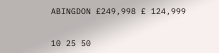ABINGDON £249,998 £ 124,999


10 25 50